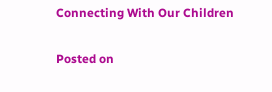Connecting With Our Children

Posted on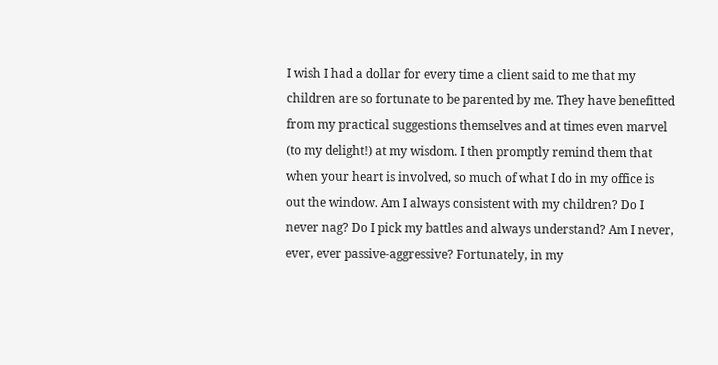I wish I had a dollar for every time a client said to me that my children are so fortunate to be parented by me. They have benefitted from my practical suggestions themselves and at times even marvel (to my delight!) at my wisdom. I then promptly remind them that when your heart is involved, so much of what I do in my office is out the window. Am I always consistent with my children? Do I never nag? Do I pick my battles and always understand? Am I never, ever, ever passive-aggressive? Fortunately, in my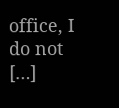office, I do not […]